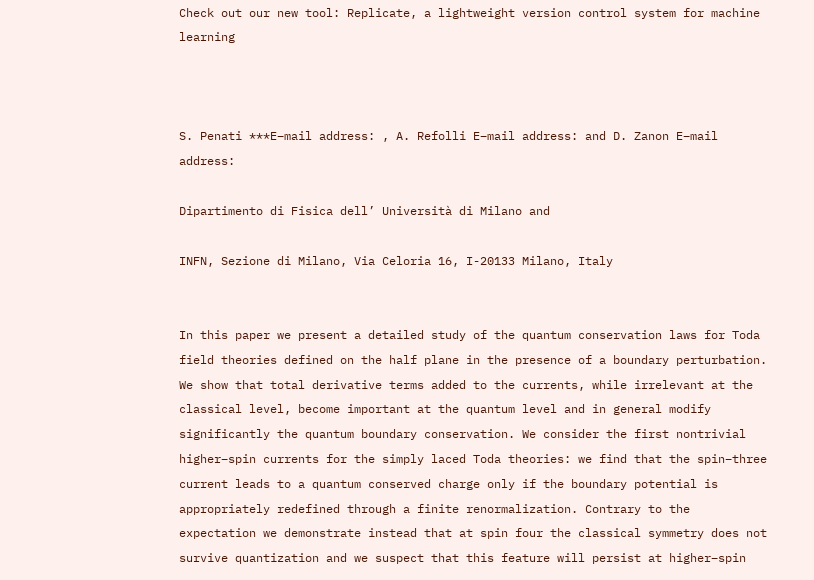Check out our new tool: Replicate, a lightweight version control system for machine learning



S. Penati ***E–mail address: , A. Refolli E–mail address: and D. Zanon E–mail address:

Dipartimento di Fisica dell’ Università di Milano and

INFN, Sezione di Milano, Via Celoria 16, I-20133 Milano, Italy


In this paper we present a detailed study of the quantum conservation laws for Toda field theories defined on the half plane in the presence of a boundary perturbation. We show that total derivative terms added to the currents, while irrelevant at the classical level, become important at the quantum level and in general modify significantly the quantum boundary conservation. We consider the first nontrivial higher–spin currents for the simply laced Toda theories: we find that the spin–three current leads to a quantum conserved charge only if the boundary potential is appropriately redefined through a finite renormalization. Contrary to the expectation we demonstrate instead that at spin four the classical symmetry does not survive quantization and we suspect that this feature will persist at higher–spin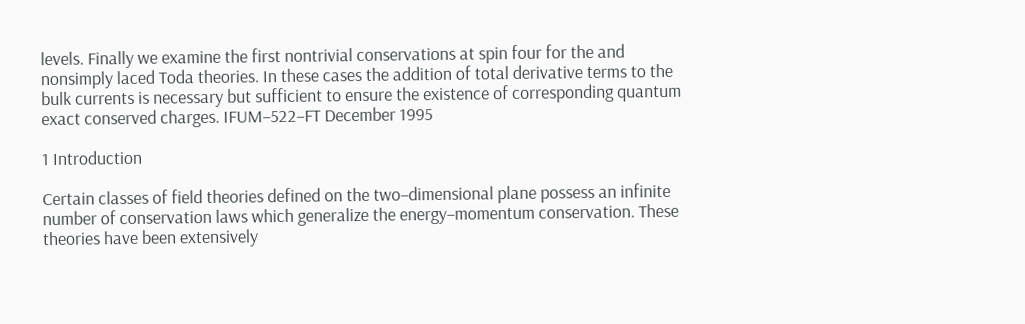levels. Finally we examine the first nontrivial conservations at spin four for the and nonsimply laced Toda theories. In these cases the addition of total derivative terms to the bulk currents is necessary but sufficient to ensure the existence of corresponding quantum exact conserved charges. IFUM–522–FT December 1995

1 Introduction

Certain classes of field theories defined on the two–dimensional plane possess an infinite number of conservation laws which generalize the energy–momentum conservation. These theories have been extensively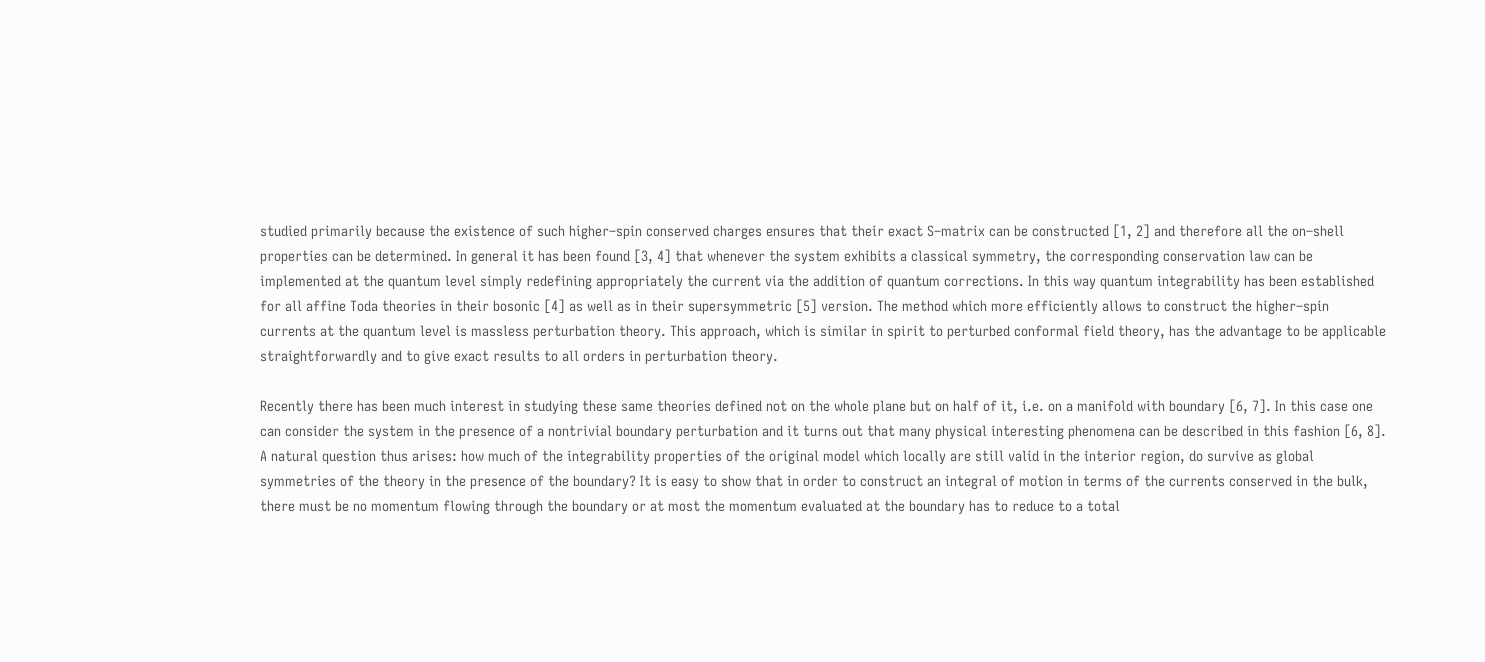studied primarily because the existence of such higher–spin conserved charges ensures that their exact S–matrix can be constructed [1, 2] and therefore all the on–shell properties can be determined. In general it has been found [3, 4] that whenever the system exhibits a classical symmetry, the corresponding conservation law can be implemented at the quantum level simply redefining appropriately the current via the addition of quantum corrections. In this way quantum integrability has been established for all affine Toda theories in their bosonic [4] as well as in their supersymmetric [5] version. The method which more efficiently allows to construct the higher–spin currents at the quantum level is massless perturbation theory. This approach, which is similar in spirit to perturbed conformal field theory, has the advantage to be applicable straightforwardly and to give exact results to all orders in perturbation theory.

Recently there has been much interest in studying these same theories defined not on the whole plane but on half of it, i.e. on a manifold with boundary [6, 7]. In this case one can consider the system in the presence of a nontrivial boundary perturbation and it turns out that many physical interesting phenomena can be described in this fashion [6, 8]. A natural question thus arises: how much of the integrability properties of the original model which locally are still valid in the interior region, do survive as global symmetries of the theory in the presence of the boundary? It is easy to show that in order to construct an integral of motion in terms of the currents conserved in the bulk, there must be no momentum flowing through the boundary or at most the momentum evaluated at the boundary has to reduce to a total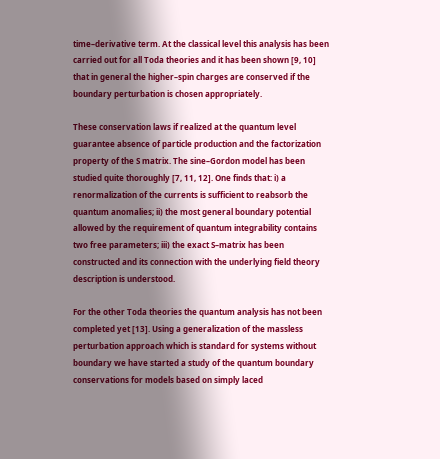time–derivative term. At the classical level this analysis has been carried out for all Toda theories and it has been shown [9, 10] that in general the higher–spin charges are conserved if the boundary perturbation is chosen appropriately.

These conservation laws if realized at the quantum level guarantee absence of particle production and the factorization property of the S matrix. The sine–Gordon model has been studied quite thoroughly [7, 11, 12]. One finds that: i) a renormalization of the currents is sufficient to reabsorb the quantum anomalies; ii) the most general boundary potential allowed by the requirement of quantum integrability contains two free parameters; iii) the exact S–matrix has been constructed and its connection with the underlying field theory description is understood.

For the other Toda theories the quantum analysis has not been completed yet [13]. Using a generalization of the massless perturbation approach which is standard for systems without boundary we have started a study of the quantum boundary conservations for models based on simply laced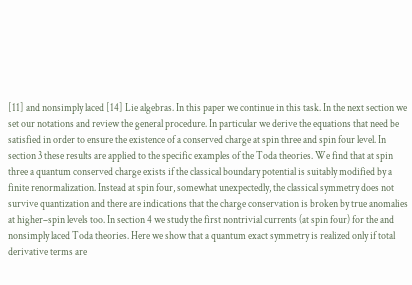[11] and nonsimply laced [14] Lie algebras. In this paper we continue in this task. In the next section we set our notations and review the general procedure. In particular we derive the equations that need be satisfied in order to ensure the existence of a conserved charge at spin three and spin four level. In section 3 these results are applied to the specific examples of the Toda theories. We find that at spin three a quantum conserved charge exists if the classical boundary potential is suitably modified by a finite renormalization. Instead at spin four, somewhat unexpectedly, the classical symmetry does not survive quantization and there are indications that the charge conservation is broken by true anomalies at higher–spin levels too. In section 4 we study the first nontrivial currents (at spin four) for the and nonsimply laced Toda theories. Here we show that a quantum exact symmetry is realized only if total derivative terms are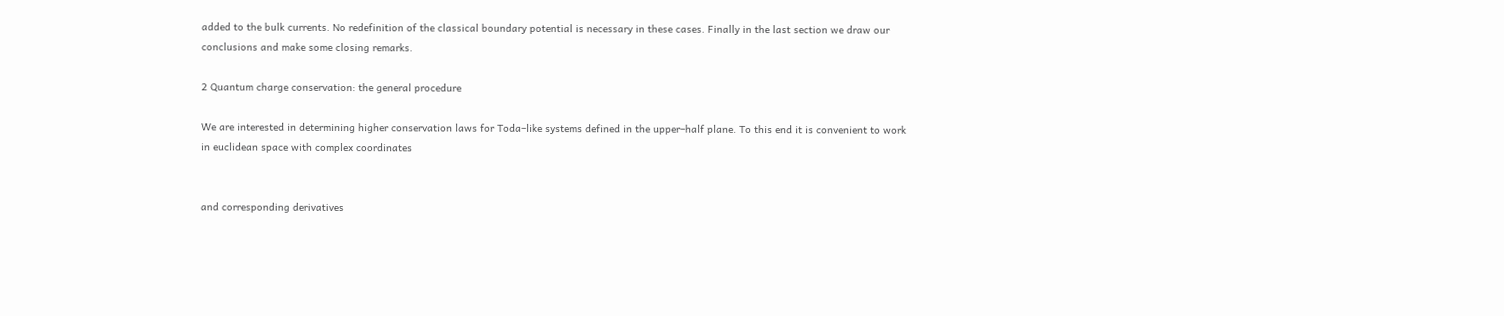added to the bulk currents. No redefinition of the classical boundary potential is necessary in these cases. Finally in the last section we draw our conclusions and make some closing remarks.

2 Quantum charge conservation: the general procedure

We are interested in determining higher conservation laws for Toda–like systems defined in the upper–half plane. To this end it is convenient to work in euclidean space with complex coordinates


and corresponding derivatives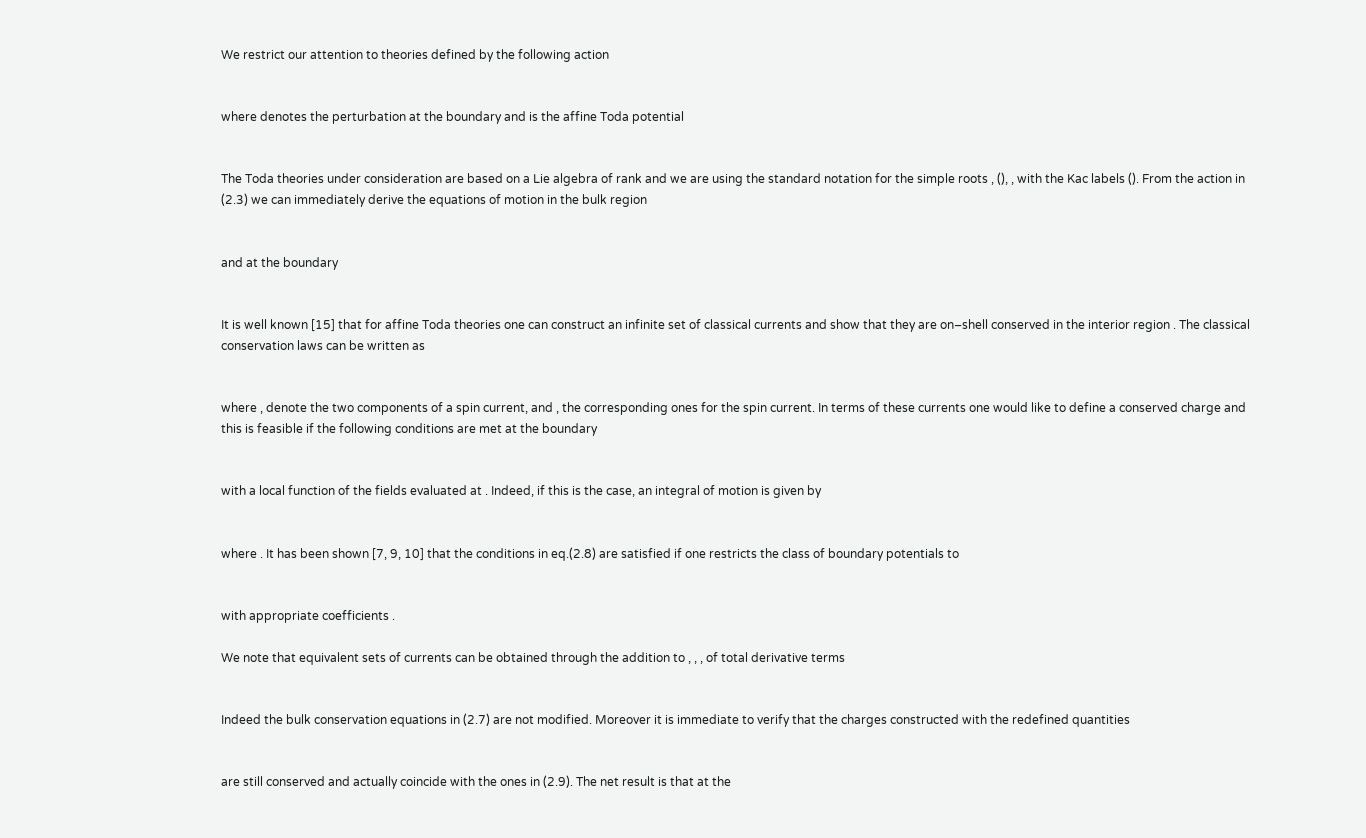We restrict our attention to theories defined by the following action


where denotes the perturbation at the boundary and is the affine Toda potential


The Toda theories under consideration are based on a Lie algebra of rank and we are using the standard notation for the simple roots , (), , with the Kac labels (). From the action in (2.3) we can immediately derive the equations of motion in the bulk region


and at the boundary


It is well known [15] that for affine Toda theories one can construct an infinite set of classical currents and show that they are on–shell conserved in the interior region . The classical conservation laws can be written as


where , denote the two components of a spin current, and , the corresponding ones for the spin current. In terms of these currents one would like to define a conserved charge and this is feasible if the following conditions are met at the boundary


with a local function of the fields evaluated at . Indeed, if this is the case, an integral of motion is given by


where . It has been shown [7, 9, 10] that the conditions in eq.(2.8) are satisfied if one restricts the class of boundary potentials to


with appropriate coefficients .

We note that equivalent sets of currents can be obtained through the addition to , , , of total derivative terms


Indeed the bulk conservation equations in (2.7) are not modified. Moreover it is immediate to verify that the charges constructed with the redefined quantities


are still conserved and actually coincide with the ones in (2.9). The net result is that at the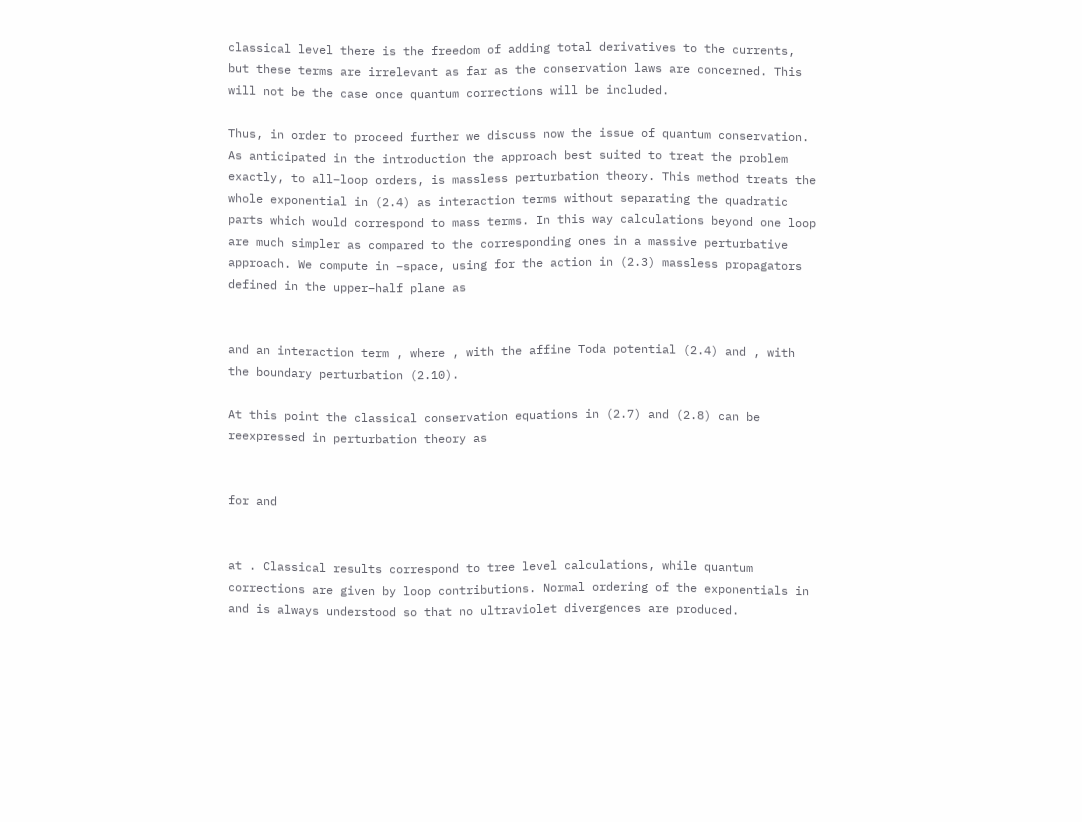classical level there is the freedom of adding total derivatives to the currents, but these terms are irrelevant as far as the conservation laws are concerned. This will not be the case once quantum corrections will be included.

Thus, in order to proceed further we discuss now the issue of quantum conservation. As anticipated in the introduction the approach best suited to treat the problem exactly, to all–loop orders, is massless perturbation theory. This method treats the whole exponential in (2.4) as interaction terms without separating the quadratic parts which would correspond to mass terms. In this way calculations beyond one loop are much simpler as compared to the corresponding ones in a massive perturbative approach. We compute in –space, using for the action in (2.3) massless propagators defined in the upper–half plane as


and an interaction term , where , with the affine Toda potential (2.4) and , with the boundary perturbation (2.10).

At this point the classical conservation equations in (2.7) and (2.8) can be reexpressed in perturbation theory as


for and


at . Classical results correspond to tree level calculations, while quantum corrections are given by loop contributions. Normal ordering of the exponentials in and is always understood so that no ultraviolet divergences are produced.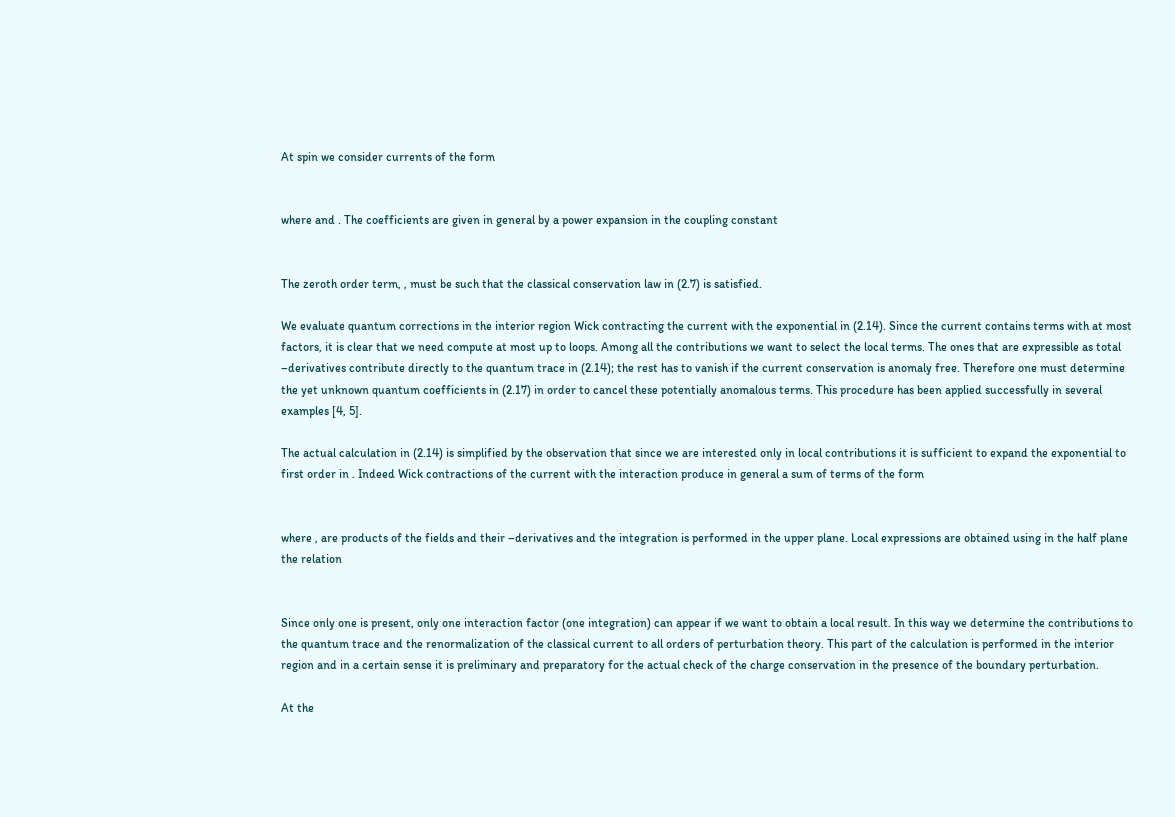At spin we consider currents of the form


where and . The coefficients are given in general by a power expansion in the coupling constant


The zeroth order term, , must be such that the classical conservation law in (2.7) is satisfied.

We evaluate quantum corrections in the interior region Wick contracting the current with the exponential in (2.14). Since the current contains terms with at most factors, it is clear that we need compute at most up to loops. Among all the contributions we want to select the local terms. The ones that are expressible as total –derivatives contribute directly to the quantum trace in (2.14); the rest has to vanish if the current conservation is anomaly free. Therefore one must determine the yet unknown quantum coefficients in (2.17) in order to cancel these potentially anomalous terms. This procedure has been applied successfully in several examples [4, 5].

The actual calculation in (2.14) is simplified by the observation that since we are interested only in local contributions it is sufficient to expand the exponential to first order in . Indeed Wick contractions of the current with the interaction produce in general a sum of terms of the form


where , are products of the fields and their –derivatives and the integration is performed in the upper plane. Local expressions are obtained using in the half plane the relation


Since only one is present, only one interaction factor (one integration) can appear if we want to obtain a local result. In this way we determine the contributions to the quantum trace and the renormalization of the classical current to all orders of perturbation theory. This part of the calculation is performed in the interior region and in a certain sense it is preliminary and preparatory for the actual check of the charge conservation in the presence of the boundary perturbation.

At the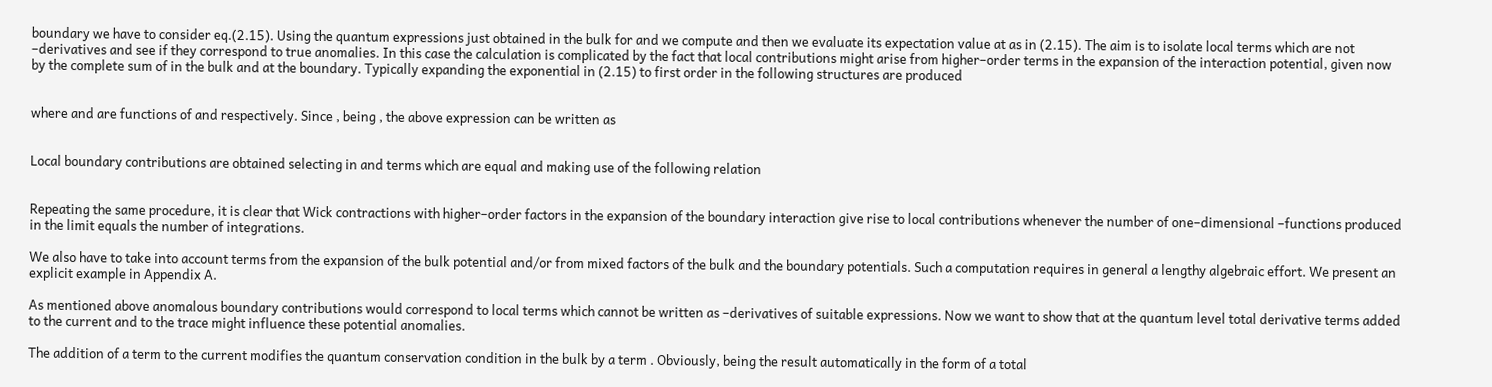boundary we have to consider eq.(2.15). Using the quantum expressions just obtained in the bulk for and we compute and then we evaluate its expectation value at as in (2.15). The aim is to isolate local terms which are not –derivatives and see if they correspond to true anomalies. In this case the calculation is complicated by the fact that local contributions might arise from higher–order terms in the expansion of the interaction potential, given now by the complete sum of in the bulk and at the boundary. Typically expanding the exponential in (2.15) to first order in the following structures are produced


where and are functions of and respectively. Since , being , the above expression can be written as


Local boundary contributions are obtained selecting in and terms which are equal and making use of the following relation


Repeating the same procedure, it is clear that Wick contractions with higher–order factors in the expansion of the boundary interaction give rise to local contributions whenever the number of one–dimensional –functions produced in the limit equals the number of integrations.

We also have to take into account terms from the expansion of the bulk potential and/or from mixed factors of the bulk and the boundary potentials. Such a computation requires in general a lengthy algebraic effort. We present an explicit example in Appendix A.

As mentioned above anomalous boundary contributions would correspond to local terms which cannot be written as –derivatives of suitable expressions. Now we want to show that at the quantum level total derivative terms added to the current and to the trace might influence these potential anomalies.

The addition of a term to the current modifies the quantum conservation condition in the bulk by a term . Obviously, being the result automatically in the form of a total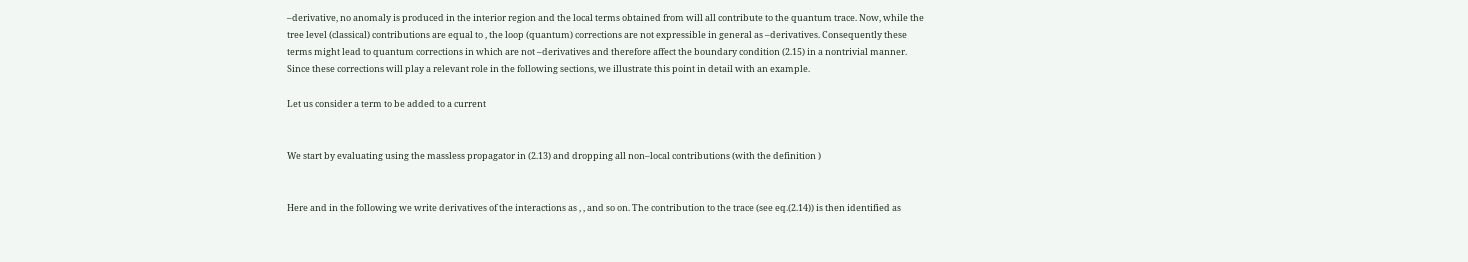–derivative, no anomaly is produced in the interior region and the local terms obtained from will all contribute to the quantum trace. Now, while the tree level (classical) contributions are equal to , the loop (quantum) corrections are not expressible in general as –derivatives. Consequently these terms might lead to quantum corrections in which are not –derivatives and therefore affect the boundary condition (2.15) in a nontrivial manner. Since these corrections will play a relevant role in the following sections, we illustrate this point in detail with an example.

Let us consider a term to be added to a current


We start by evaluating using the massless propagator in (2.13) and dropping all non–local contributions (with the definition )


Here and in the following we write derivatives of the interactions as , , and so on. The contribution to the trace (see eq.(2.14)) is then identified as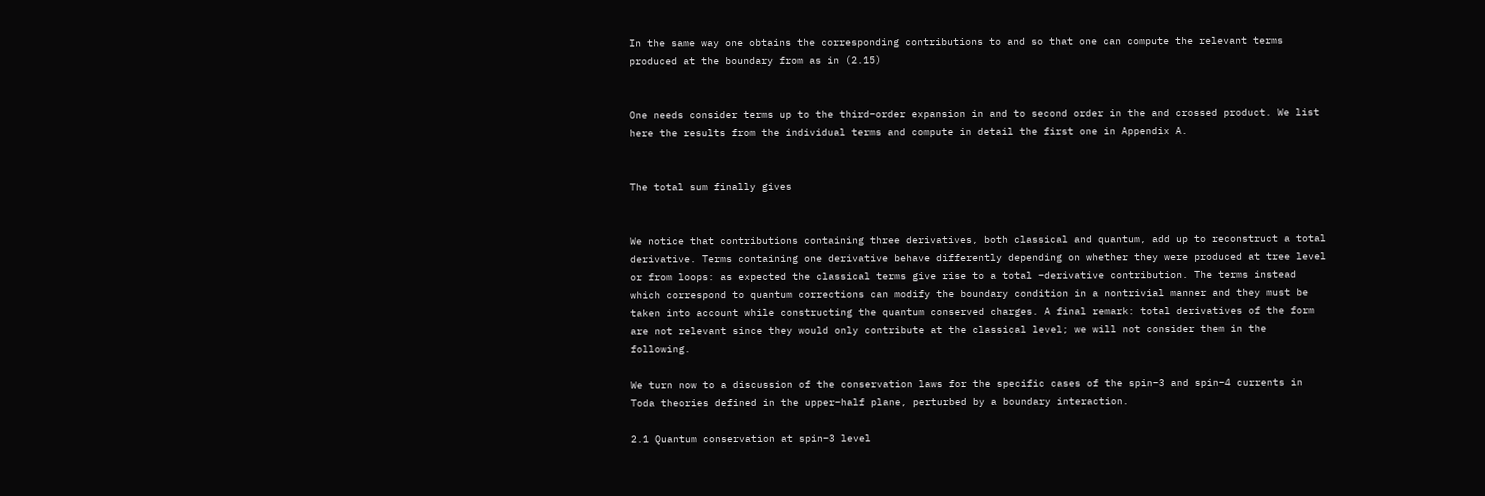In the same way one obtains the corresponding contributions to and so that one can compute the relevant terms produced at the boundary from as in (2.15)


One needs consider terms up to the third–order expansion in and to second order in the and crossed product. We list here the results from the individual terms and compute in detail the first one in Appendix A.


The total sum finally gives


We notice that contributions containing three derivatives, both classical and quantum, add up to reconstruct a total derivative. Terms containing one derivative behave differently depending on whether they were produced at tree level or from loops: as expected the classical terms give rise to a total –derivative contribution. The terms instead which correspond to quantum corrections can modify the boundary condition in a nontrivial manner and they must be taken into account while constructing the quantum conserved charges. A final remark: total derivatives of the form are not relevant since they would only contribute at the classical level; we will not consider them in the following.

We turn now to a discussion of the conservation laws for the specific cases of the spin–3 and spin–4 currents in Toda theories defined in the upper–half plane, perturbed by a boundary interaction.

2.1 Quantum conservation at spin–3 level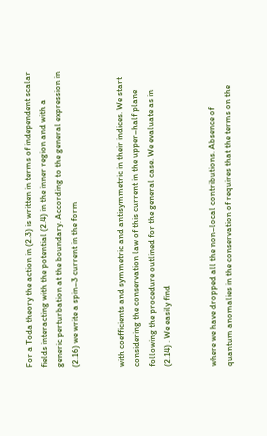For a Toda theory the action in (2.3) is written in terms of independent scalar fields interacting with the potential (2.4) in the inner region and with a generic perturbation at the boundary. According to the general expression in (2.16) we write a spin–3 current in the form


with coefficients and symmetric and antisymmetric in their indices. We start considering the conservation law of this current in the upper–half plane following the procedure outlined for the general case. We evaluate as in (2.14) . We easily find


where we have dropped all the non–local contributions. Absence of quantum anomalies in the conservation of requires that the terms on the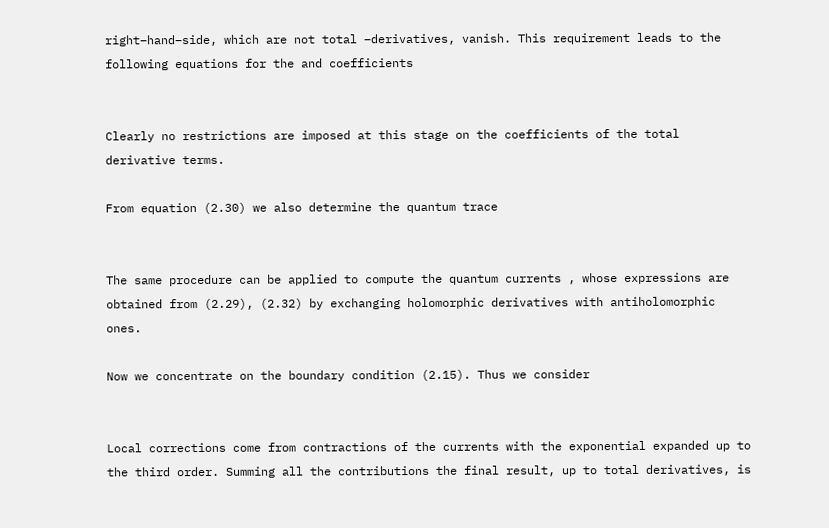right–hand–side, which are not total –derivatives, vanish. This requirement leads to the following equations for the and coefficients


Clearly no restrictions are imposed at this stage on the coefficients of the total derivative terms.

From equation (2.30) we also determine the quantum trace


The same procedure can be applied to compute the quantum currents , whose expressions are obtained from (2.29), (2.32) by exchanging holomorphic derivatives with antiholomorphic ones.

Now we concentrate on the boundary condition (2.15). Thus we consider


Local corrections come from contractions of the currents with the exponential expanded up to the third order. Summing all the contributions the final result, up to total derivatives, is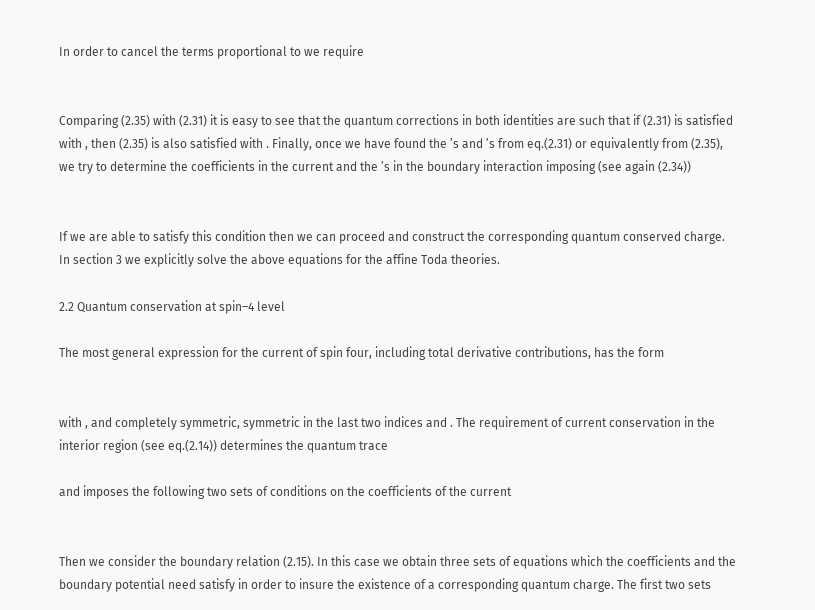In order to cancel the terms proportional to we require


Comparing (2.35) with (2.31) it is easy to see that the quantum corrections in both identities are such that if (2.31) is satisfied with , then (2.35) is also satisfied with . Finally, once we have found the ’s and ’s from eq.(2.31) or equivalently from (2.35), we try to determine the coefficients in the current and the ’s in the boundary interaction imposing (see again (2.34))


If we are able to satisfy this condition then we can proceed and construct the corresponding quantum conserved charge. In section 3 we explicitly solve the above equations for the affine Toda theories.

2.2 Quantum conservation at spin–4 level

The most general expression for the current of spin four, including total derivative contributions, has the form


with , and completely symmetric, symmetric in the last two indices and . The requirement of current conservation in the interior region (see eq.(2.14)) determines the quantum trace

and imposes the following two sets of conditions on the coefficients of the current


Then we consider the boundary relation (2.15). In this case we obtain three sets of equations which the coefficients and the boundary potential need satisfy in order to insure the existence of a corresponding quantum charge. The first two sets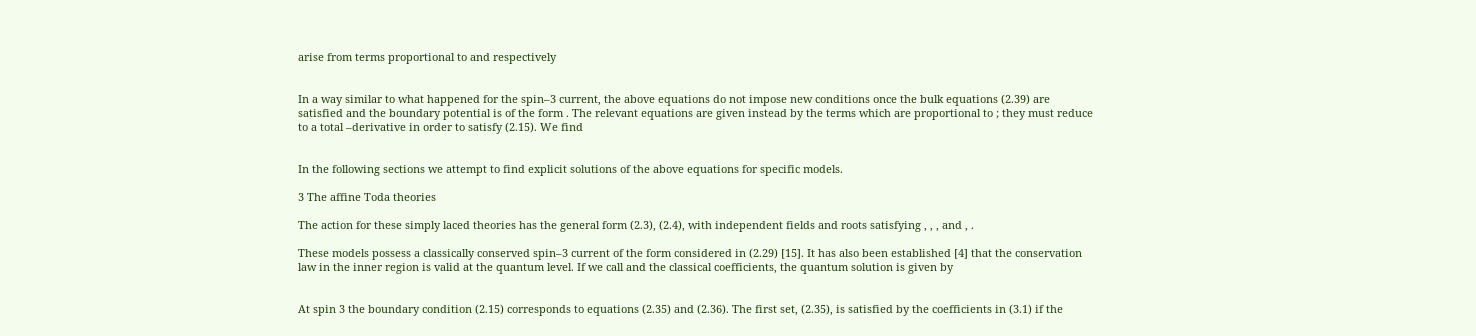arise from terms proportional to and respectively


In a way similar to what happened for the spin–3 current, the above equations do not impose new conditions once the bulk equations (2.39) are satisfied and the boundary potential is of the form . The relevant equations are given instead by the terms which are proportional to ; they must reduce to a total –derivative in order to satisfy (2.15). We find


In the following sections we attempt to find explicit solutions of the above equations for specific models.

3 The affine Toda theories

The action for these simply laced theories has the general form (2.3), (2.4), with independent fields and roots satisfying , , , and , .

These models possess a classically conserved spin–3 current of the form considered in (2.29) [15]. It has also been established [4] that the conservation law in the inner region is valid at the quantum level. If we call and the classical coefficients, the quantum solution is given by


At spin 3 the boundary condition (2.15) corresponds to equations (2.35) and (2.36). The first set, (2.35), is satisfied by the coefficients in (3.1) if the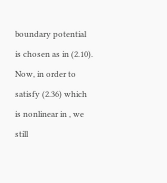boundary potential is chosen as in (2.10). Now, in order to satisfy (2.36) which is nonlinear in , we still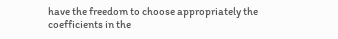have the freedom to choose appropriately the coefficients in the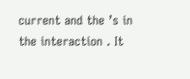current and the ’s in the interaction . It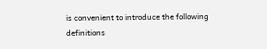is convenient to introduce the following definitions